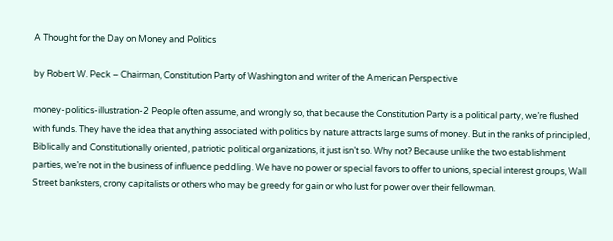A Thought for the Day on Money and Politics

by Robert W. Peck – Chairman, Constitution Party of Washington and writer of the American Perspective

money-politics-illustration-2 People often assume, and wrongly so, that because the Constitution Party is a political party, we’re flushed with funds. They have the idea that anything associated with politics by nature attracts large sums of money. But in the ranks of principled, Biblically and Constitutionally oriented, patriotic political organizations, it just isn’t so. Why not? Because unlike the two establishment parties, we’re not in the business of influence peddling. We have no power or special favors to offer to unions, special interest groups, Wall Street banksters, crony capitalists or others who may be greedy for gain or who lust for power over their fellowman.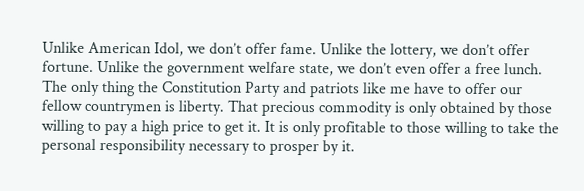Unlike American Idol, we don’t offer fame. Unlike the lottery, we don’t offer fortune. Unlike the government welfare state, we don’t even offer a free lunch. The only thing the Constitution Party and patriots like me have to offer our fellow countrymen is liberty. That precious commodity is only obtained by those willing to pay a high price to get it. It is only profitable to those willing to take the personal responsibility necessary to prosper by it.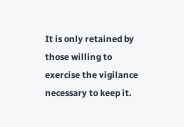It is only retained by those willing to exercise the vigilance necessary to keep it.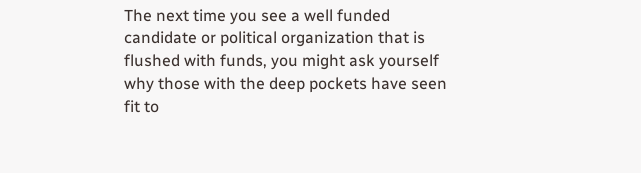The next time you see a well funded candidate or political organization that is flushed with funds, you might ask yourself why those with the deep pockets have seen fit to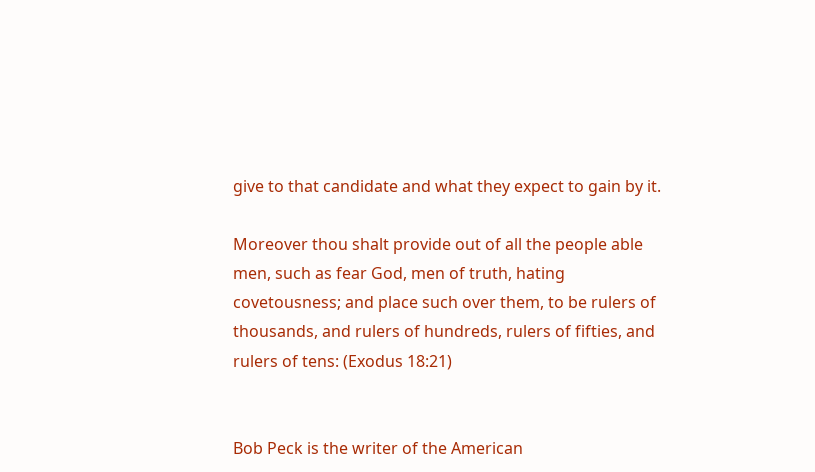give to that candidate and what they expect to gain by it.

Moreover thou shalt provide out of all the people able men, such as fear God, men of truth, hating covetousness; and place such over them, to be rulers of thousands, and rulers of hundreds, rulers of fifties, and rulers of tens: (Exodus 18:21)


Bob Peck is the writer of the American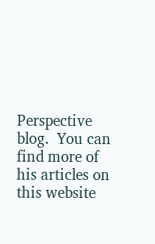Perspective blog.  You can find more of his articles on this website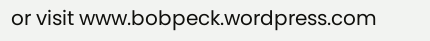or visit www.bobpeck.wordpress.com